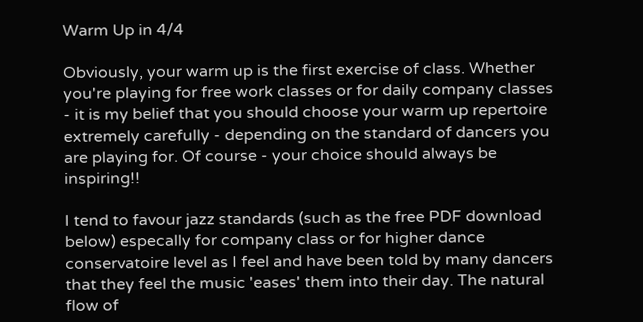Warm Up in 4/4

Obviously, your warm up is the first exercise of class. Whether you're playing for free work classes or for daily company classes - it is my belief that you should choose your warm up repertoire extremely carefully - depending on the standard of dancers you are playing for. Of course - your choice should always be inspiring!!

I tend to favour jazz standards (such as the free PDF download below) especally for company class or for higher dance conservatoire level as I feel and have been told by many dancers that they feel the music 'eases' them into their day. The natural flow of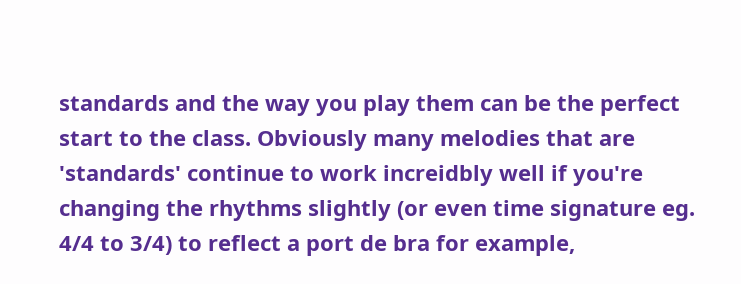standards and the way you play them can be the perfect start to the class. Obviously many melodies that are 'standards' continue to work increidbly well if you're changing the rhythms slightly (or even time signature eg. 4/4 to 3/4) to reflect a port de bra for example,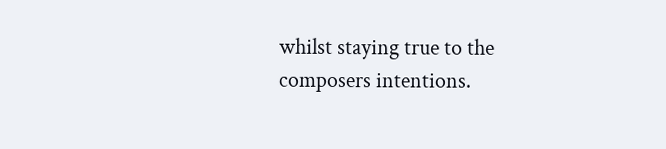whilst staying true to the composers intentions.